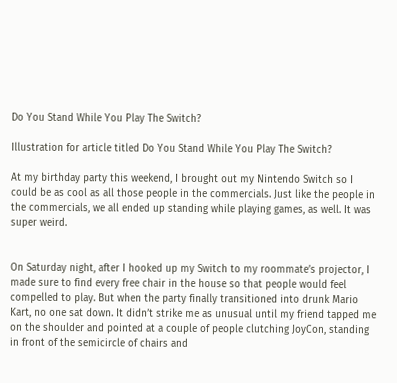Do You Stand While You Play The Switch?

Illustration for article titled Do You Stand While You Play The Switch?

At my birthday party this weekend, I brought out my Nintendo Switch so I could be as cool as all those people in the commercials. Just like the people in the commercials, we all ended up standing while playing games, as well. It was super weird.


On Saturday night, after I hooked up my Switch to my roommate’s projector, I made sure to find every free chair in the house so that people would feel compelled to play. But when the party finally transitioned into drunk Mario Kart, no one sat down. It didn’t strike me as unusual until my friend tapped me on the shoulder and pointed at a couple of people clutching JoyCon, standing in front of the semicircle of chairs and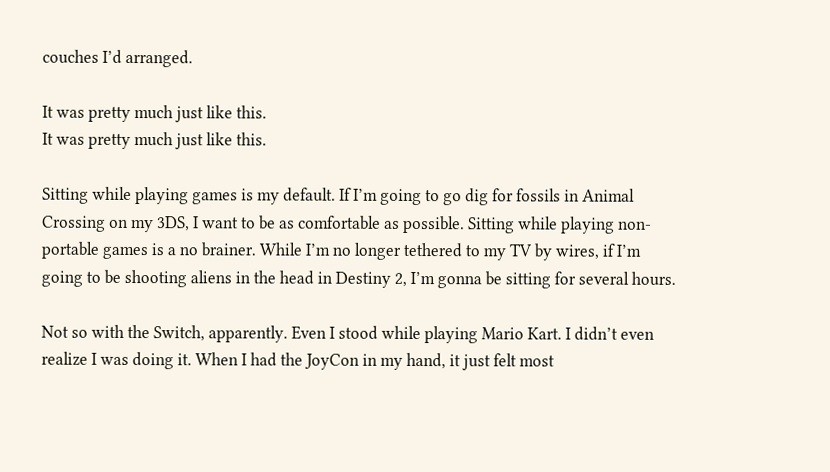couches I’d arranged.

It was pretty much just like this.
It was pretty much just like this.

Sitting while playing games is my default. If I’m going to go dig for fossils in Animal Crossing on my 3DS, I want to be as comfortable as possible. Sitting while playing non-portable games is a no brainer. While I’m no longer tethered to my TV by wires, if I’m going to be shooting aliens in the head in Destiny 2, I’m gonna be sitting for several hours.

Not so with the Switch, apparently. Even I stood while playing Mario Kart. I didn’t even realize I was doing it. When I had the JoyCon in my hand, it just felt most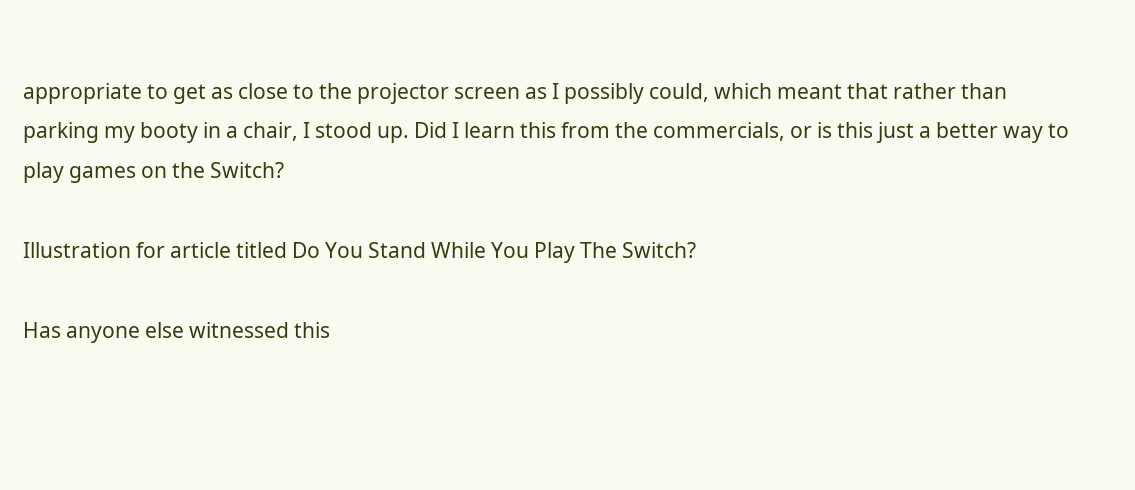appropriate to get as close to the projector screen as I possibly could, which meant that rather than parking my booty in a chair, I stood up. Did I learn this from the commercials, or is this just a better way to play games on the Switch?

Illustration for article titled Do You Stand While You Play The Switch?

Has anyone else witnessed this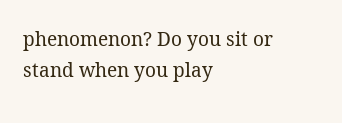phenomenon? Do you sit or stand when you play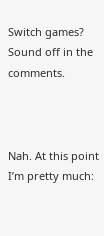Switch games? Sound off in the comments.



Nah. At this point I’m pretty much: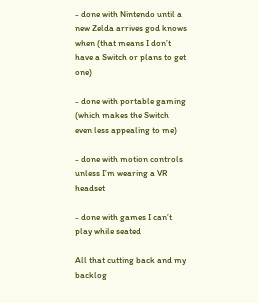- done with Nintendo until a new Zelda arrives god knows when (that means I don’t have a Switch or plans to get one)

- done with portable gaming (which makes the Switch even less appealing to me)

- done with motion controls unless I’m wearing a VR headset

- done with games I can’t play while seated

All that cutting back and my backlog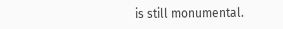is still monumental.